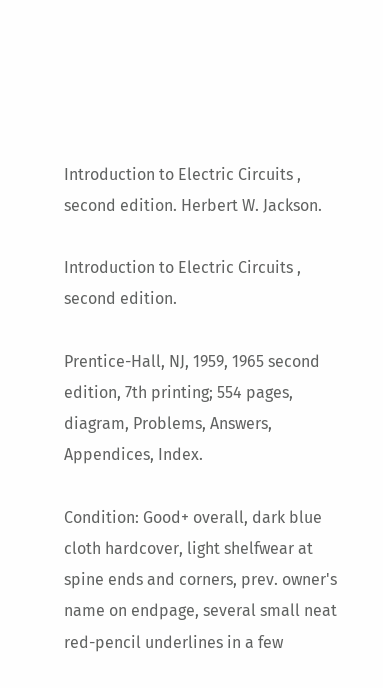Introduction to Electric Circuits , second edition. Herbert W. Jackson.

Introduction to Electric Circuits , second edition.

Prentice-Hall, NJ, 1959, 1965 second edition, 7th printing; 554 pages, diagram, Problems, Answers, Appendices, Index.

Condition: Good+ overall, dark blue cloth hardcover, light shelfwear at spine ends and corners, prev. owner's name on endpage, several small neat red-pencil underlines in a few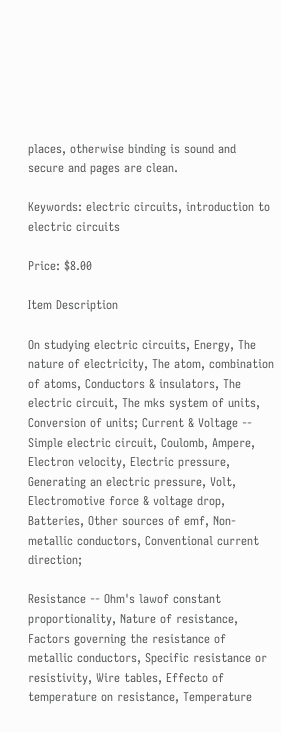places, otherwise binding is sound and secure and pages are clean.

Keywords: electric circuits, introduction to electric circuits

Price: $8.00

Item Description

On studying electric circuits, Energy, The nature of electricity, The atom, combination of atoms, Conductors & insulators, The electric circuit, The mks system of units, Conversion of units; Current & Voltage -- Simple electric circuit, Coulomb, Ampere, Electron velocity, Electric pressure, Generating an electric pressure, Volt, Electromotive force & voltage drop, Batteries, Other sources of emf, Non-metallic conductors, Conventional current direction;

Resistance -- Ohm's lawof constant proportionality, Nature of resistance, Factors governing the resistance of metallic conductors, Specific resistance or resistivity, Wire tables, Effecto of temperature on resistance, Temperature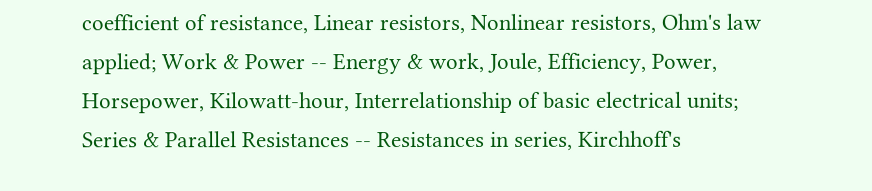coefficient of resistance, Linear resistors, Nonlinear resistors, Ohm's law applied; Work & Power -- Energy & work, Joule, Efficiency, Power, Horsepower, Kilowatt-hour, Interrelationship of basic electrical units; Series & Parallel Resistances -- Resistances in series, Kirchhoff's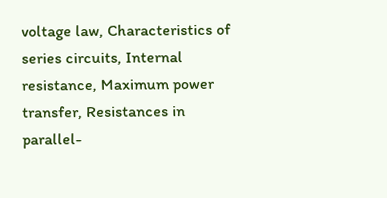voltage law, Characteristics of series circuits, Internal resistance, Maximum power transfer, Resistances in parallel-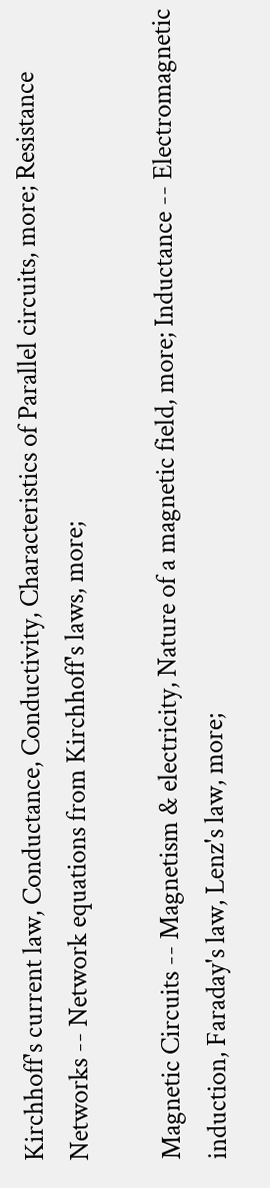Kirchhoff's current law, Conductance, Conductivity, Characteristics of Parallel circuits, more; Resistance Networks -- Network equations from Kirchhoff's laws, more;

Magnetic Circuits -- Magnetism & electricity, Nature of a magnetic field, more; Inductance -- Electromagnetic induction, Faraday's law, Lenz's law, more;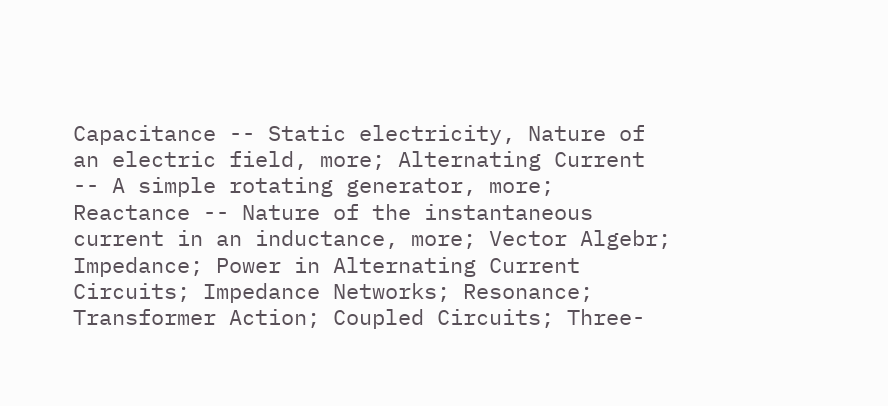Capacitance -- Static electricity, Nature of an electric field, more; Alternating Current -- A simple rotating generator, more; Reactance -- Nature of the instantaneous current in an inductance, more; Vector Algebr; Impedance; Power in Alternating Current Circuits; Impedance Networks; Resonance; Transformer Action; Coupled Circuits; Three-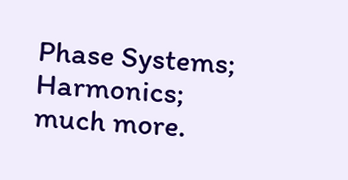Phase Systems; Harmonics; much more.